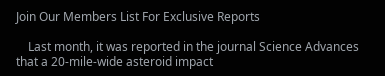Join Our Members List For Exclusive Reports

    Last month, it was reported in the journal Science Advances that a 20-mile-wide asteroid impact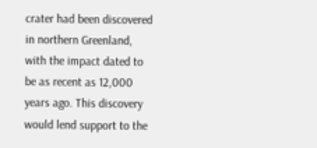crater had been discovered in northern Greenland, with the impact dated to be as recent as 12,000 years ago. This discovery would lend support to the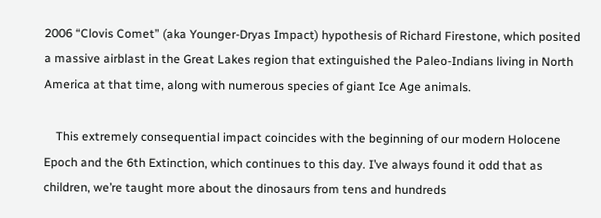2006 “Clovis Comet” (aka Younger-Dryas Impact) hypothesis of Richard Firestone, which posited a massive airblast in the Great Lakes region that extinguished the Paleo-Indians living in North America at that time, along with numerous species of giant Ice Age animals.

    This extremely consequential impact coincides with the beginning of our modern Holocene Epoch and the 6th Extinction, which continues to this day. I’ve always found it odd that as children, we’re taught more about the dinosaurs from tens and hundreds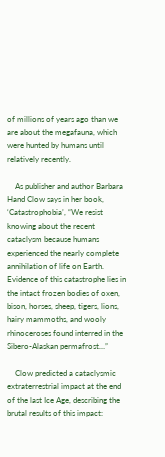of millions of years ago than we are about the megafauna, which were hunted by humans until relatively recently.

    As publisher and author Barbara Hand Clow says in her book, ‘Catastrophobia’, “We resist knowing about the recent cataclysm because humans experienced the nearly complete annihilation of life on Earth. Evidence of this catastrophe lies in the intact frozen bodies of oxen, bison, horses, sheep, tigers, lions, hairy mammoths, and wooly rhinoceroses found interred in the Sibero-Alaskan permafrost…”

    Clow predicted a cataclysmic extraterrestrial impact at the end of the last Ice Age, describing the brutal results of this impact: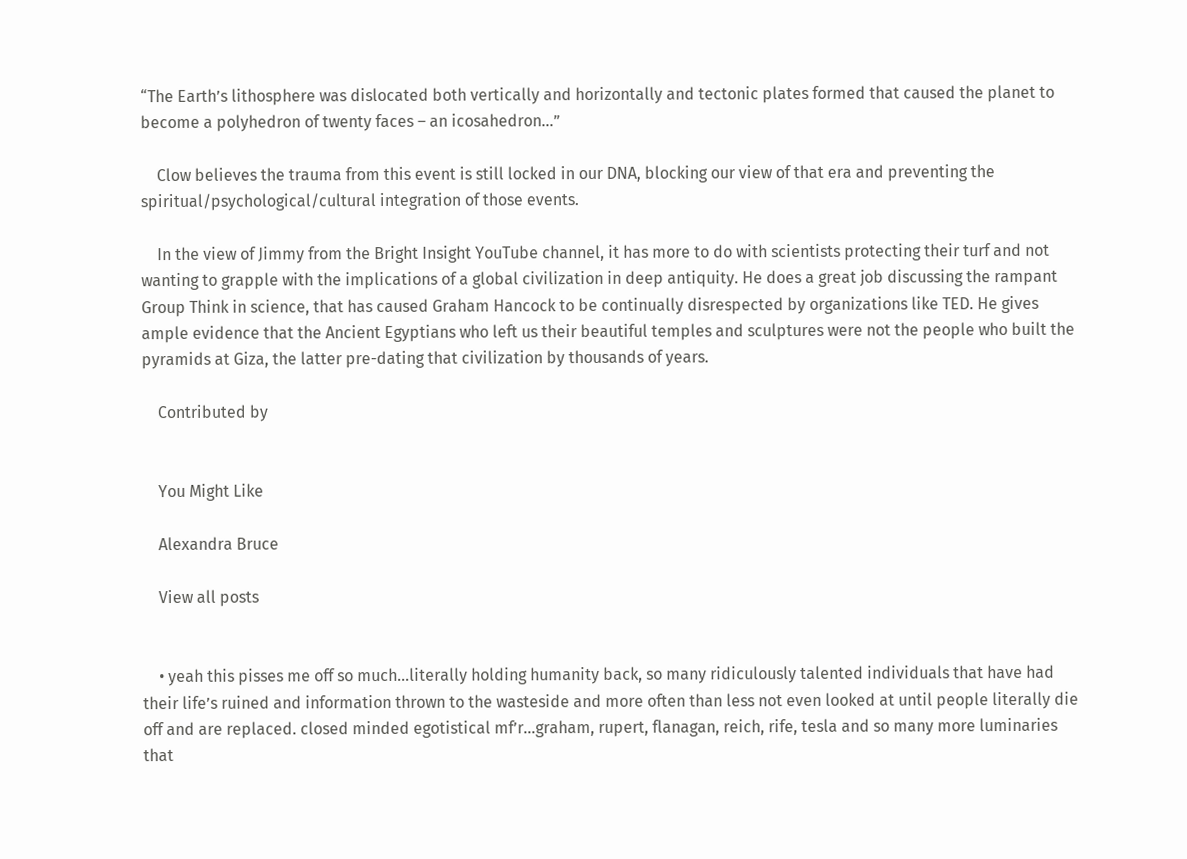“The Earth’s lithosphere was dislocated both vertically and horizontally and tectonic plates formed that caused the planet to become a polyhedron of twenty faces – an icosahedron…”

    Clow believes the trauma from this event is still locked in our DNA, blocking our view of that era and preventing the spiritual/psychological/cultural integration of those events.

    In the view of Jimmy from the Bright Insight YouTube channel, it has more to do with scientists protecting their turf and not wanting to grapple with the implications of a global civilization in deep antiquity. He does a great job discussing the rampant Group Think in science, that has caused Graham Hancock to be continually disrespected by organizations like TED. He gives ample evidence that the Ancient Egyptians who left us their beautiful temples and sculptures were not the people who built the pyramids at Giza, the latter pre-dating that civilization by thousands of years.

    Contributed by


    You Might Like

    Alexandra Bruce

    View all posts


    • yeah this pisses me off so much…literally holding humanity back, so many ridiculously talented individuals that have had their life’s ruined and information thrown to the wasteside and more often than less not even looked at until people literally die off and are replaced. closed minded egotistical mf’r…graham, rupert, flanagan, reich, rife, tesla and so many more luminaries that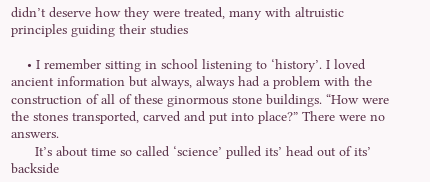didn’t deserve how they were treated, many with altruistic principles guiding their studies

    • I remember sitting in school listening to ‘history’. I loved ancient information but always, always had a problem with the construction of all of these ginormous stone buildings. “How were the stones transported, carved and put into place?” There were no answers.
      It’s about time so called ‘science’ pulled its’ head out of its’ backside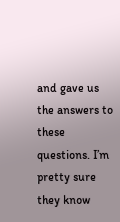and gave us the answers to these questions. I’m pretty sure they know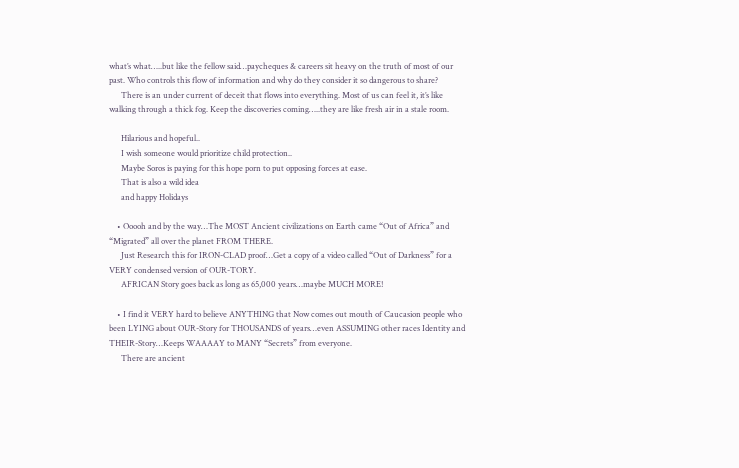what’s what…..but like the fellow said…paycheques & careers sit heavy on the truth of most of our past. Who controls this flow of information and why do they consider it so dangerous to share?
      There is an under current of deceit that flows into everything. Most of us can feel it, it’s like walking through a thick fog. Keep the discoveries coming…..they are like fresh air in a stale room.

      Hilarious and hopeful..
      I wish someone would prioritize child protection..
      Maybe Soros is paying for this hope porn to put opposing forces at ease.
      That is also a wild idea
      and happy Holidays

    • Ooooh and by the way…The MOST Ancient civilizations on Earth came “Out of Africa” and “Migrated” all over the planet FROM THERE.
      Just Research this for IRON-CLAD proof…Get a copy of a video called “Out of Darkness” for a VERY condensed version of OUR-TORY.
      AFRICAN Story goes back as long as 65,000 years…maybe MUCH MORE!

    • I find it VERY hard to believe ANYTHING that Now comes out mouth of Caucasion people who been LYING about OUR-Story for THOUSANDS of years…even ASSUMING other races Identity and THEIR-Story…Keeps WAAAAY to MANY “Secrets” from everyone.
      There are ancient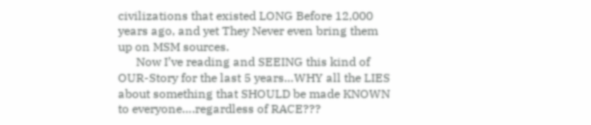civilizations that existed LONG Before 12,000 years ago, and yet They Never even bring them up on MSM sources.
      Now I’ve reading and SEEING this kind of OUR-Story for the last 5 years…WHY all the LIES about something that SHOULD be made KNOWN to everyone….regardless of RACE???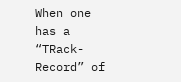When one has a “TRack-Record” of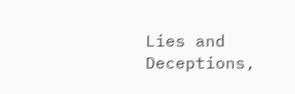Lies and Deceptions,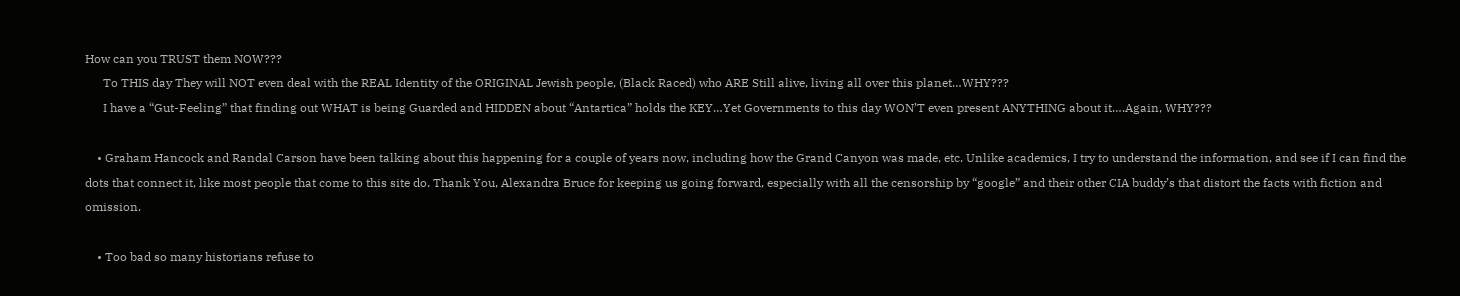How can you TRUST them NOW???
      To THIS day They will NOT even deal with the REAL Identity of the ORIGINAL Jewish people, (Black Raced) who ARE Still alive, living all over this planet…WHY???
      I have a “Gut-Feeling” that finding out WHAT is being Guarded and HIDDEN about “Antartica” holds the KEY…Yet Governments to this day WON’T even present ANYTHING about it….Again, WHY???

    • Graham Hancock and Randal Carson have been talking about this happening for a couple of years now, including how the Grand Canyon was made, etc. Unlike academics, I try to understand the information, and see if I can find the dots that connect it, like most people that come to this site do. Thank You, Alexandra Bruce for keeping us going forward, especially with all the censorship by “google” and their other CIA buddy’s that distort the facts with fiction and omission.

    • Too bad so many historians refuse to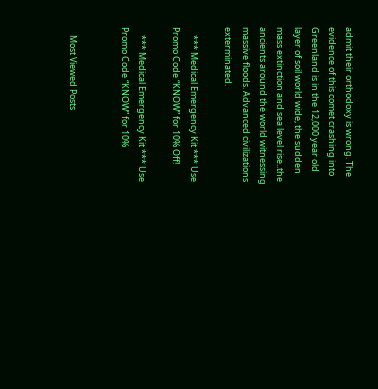admit their orthodoxy is wrong. The evidence of this comet crashing into Greenland is in the 12,000 year old layer of soil world wide, the sudden mass extinction and sea level rise..the ancients around the world witnessing massive floods. Advanced civilizations exterminated.

    *** Medical Emergency Kit *** Use Promo Code “KNOW” for 10% Off!

    *** Medical Emergency Kit *** Use Promo Code “KNOW” for 10%


    Most Viewed Posts